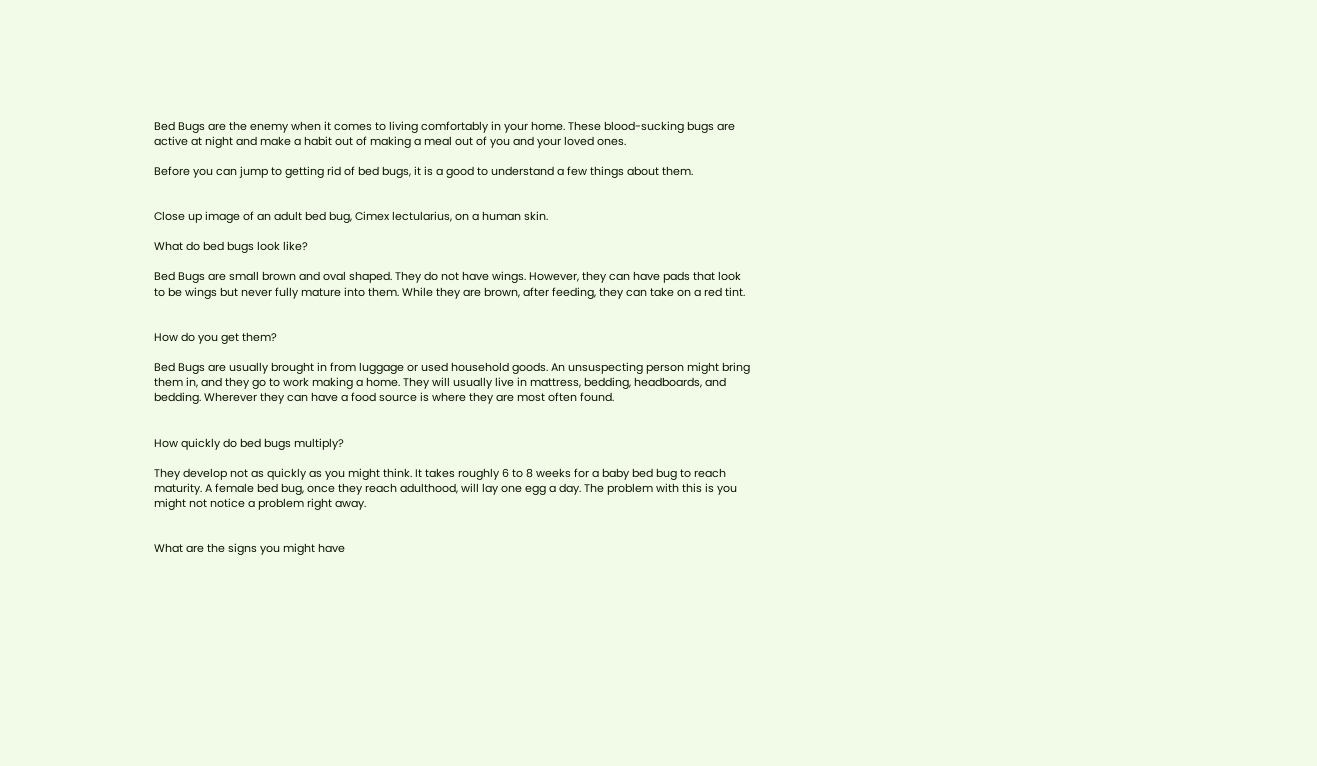Bed Bugs are the enemy when it comes to living comfortably in your home. These blood-sucking bugs are active at night and make a habit out of making a meal out of you and your loved ones.

Before you can jump to getting rid of bed bugs, it is a good to understand a few things about them.


Close up image of an adult bed bug, Cimex lectularius, on a human skin.

What do bed bugs look like?

Bed Bugs are small brown and oval shaped. They do not have wings. However, they can have pads that look to be wings but never fully mature into them. While they are brown, after feeding, they can take on a red tint.


How do you get them?

Bed Bugs are usually brought in from luggage or used household goods. An unsuspecting person might bring them in, and they go to work making a home. They will usually live in mattress, bedding, headboards, and bedding. Wherever they can have a food source is where they are most often found.


How quickly do bed bugs multiply?

They develop not as quickly as you might think. It takes roughly 6 to 8 weeks for a baby bed bug to reach maturity. A female bed bug, once they reach adulthood, will lay one egg a day. The problem with this is you might not notice a problem right away.


What are the signs you might have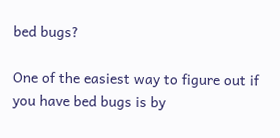bed bugs?

One of the easiest way to figure out if you have bed bugs is by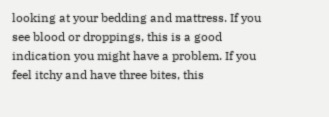looking at your bedding and mattress. If you see blood or droppings, this is a good indication you might have a problem. If you feel itchy and have three bites, this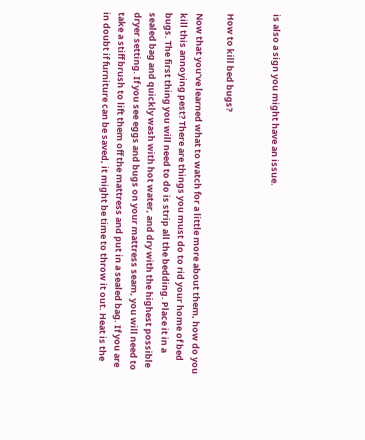is also a sign you might have an issue.


How to kill bed bugs?

Now that you’ve learned what to watch for a little more about them, how do you kill this annoying pest? There are things you must do to rid your home of bed bugs. The first thing you will need to do is strip all the bedding. Place it in a sealed bag and quickly wash with hot water, and dry with the highest possible dryer setting. If you see eggs and bugs on your mattress seam, you will need to take a stiff brush to lift them off the mattress and put in a sealed bag. If you are in doubt if furniture can be saved, it might be time to throw it out. Heat is the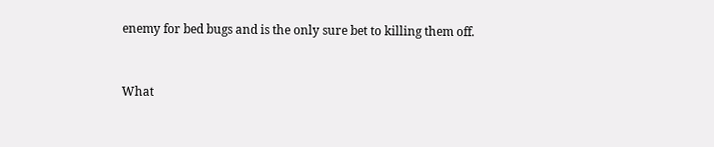enemy for bed bugs and is the only sure bet to killing them off.


What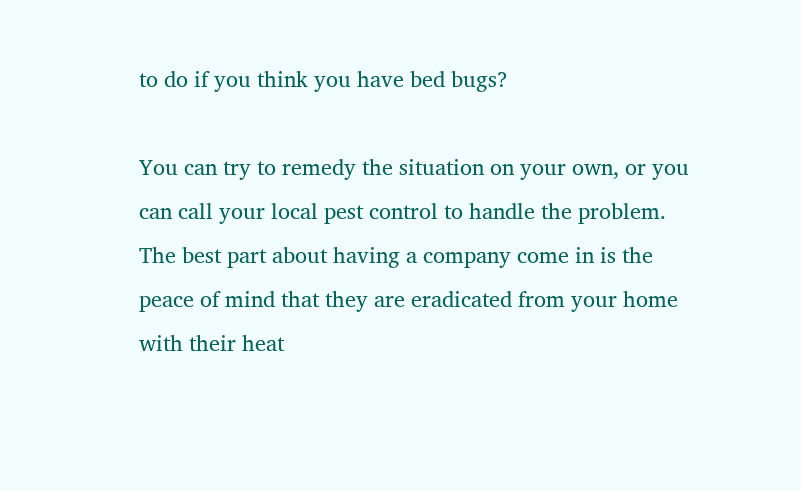to do if you think you have bed bugs?

You can try to remedy the situation on your own, or you can call your local pest control to handle the problem. The best part about having a company come in is the peace of mind that they are eradicated from your home with their heat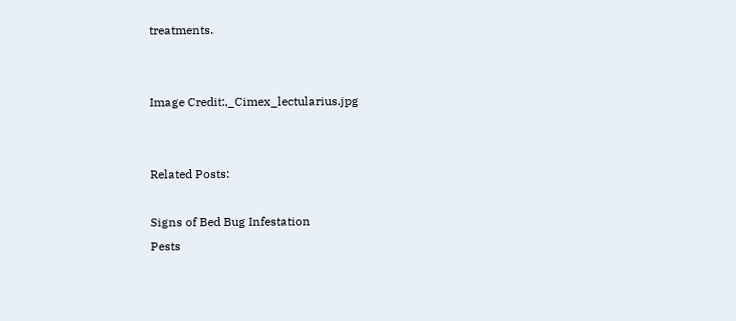treatments.


Image Credit:,_Cimex_lectularius.jpg


Related Posts:

Signs of Bed Bug Infestation
Pests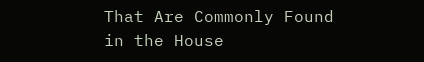That Are Commonly Found in the House